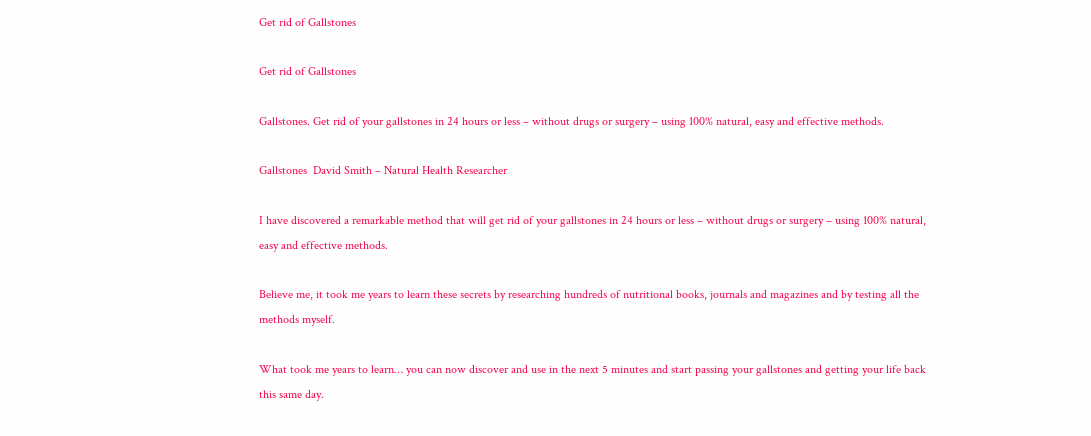Get rid of Gallstones

Get rid of Gallstones

Gallstones. Get rid of your gallstones in 24 hours or less – without drugs or surgery – using 100% natural, easy and effective methods.

Gallstones  David Smith – Natural Health Researcher

I have discovered a remarkable method that will get rid of your gallstones in 24 hours or less – without drugs or surgery – using 100% natural, easy and effective methods.

Believe me, it took me years to learn these secrets by researching hundreds of nutritional books, journals and magazines and by testing all the methods myself.

What took me years to learn… you can now discover and use in the next 5 minutes and start passing your gallstones and getting your life back this same day.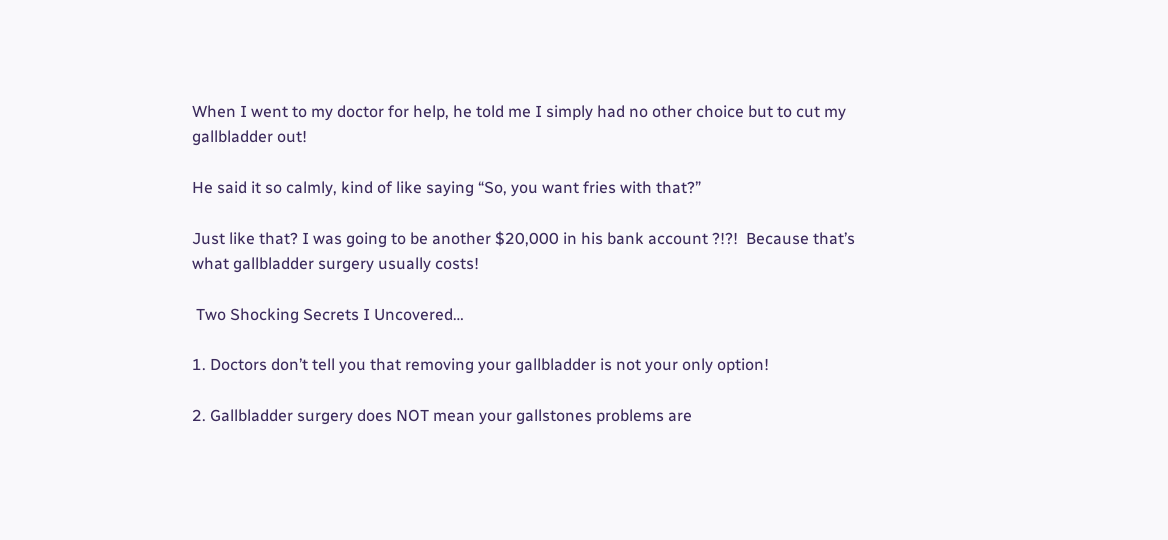When I went to my doctor for help, he told me I simply had no other choice but to cut my gallbladder out!

He said it so calmly, kind of like saying “So, you want fries with that?”

Just like that? I was going to be another $20,000 in his bank account ?!?!  Because that’s what gallbladder surgery usually costs!

 Two Shocking Secrets I Uncovered…

1. Doctors don’t tell you that removing your gallbladder is not your only option!

2. Gallbladder surgery does NOT mean your gallstones problems are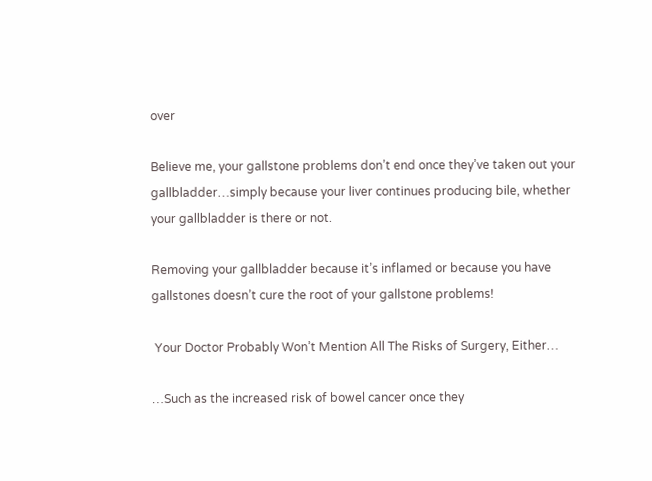over

Believe me, your gallstone problems don’t end once they’ve taken out your gallbladder…simply because your liver continues producing bile, whether your gallbladder is there or not.

Removing your gallbladder because it’s inflamed or because you have gallstones doesn’t cure the root of your gallstone problems!

 Your Doctor Probably Won’t Mention All The Risks of Surgery, Either…

…Such as the increased risk of bowel cancer once they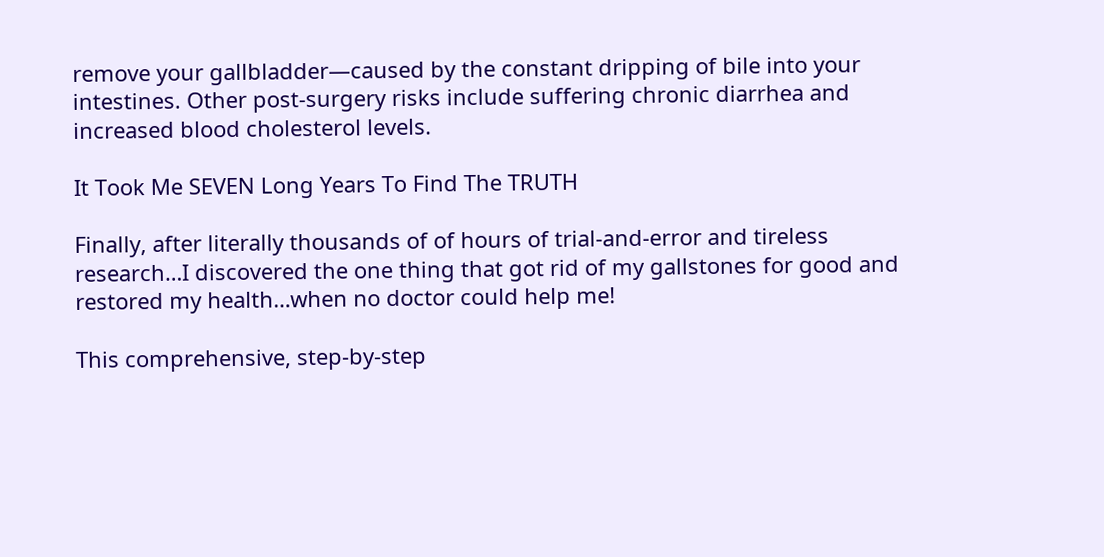remove your gallbladder—caused by the constant dripping of bile into your intestines. Other post-surgery risks include suffering chronic diarrhea and increased blood cholesterol levels.

It Took Me SEVEN Long Years To Find The TRUTH

Finally, after literally thousands of of hours of trial-and-error and tireless research…I discovered the one thing that got rid of my gallstones for good and restored my health…when no doctor could help me!

This comprehensive, step-by-step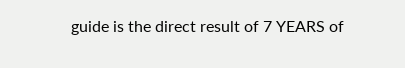guide is the direct result of 7 YEARS of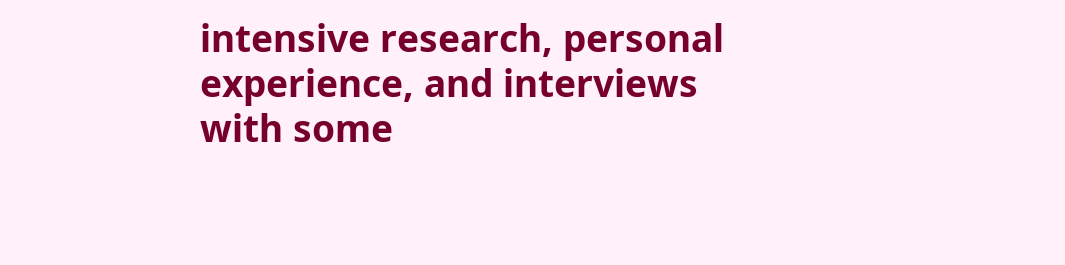intensive research, personal experience, and interviews with some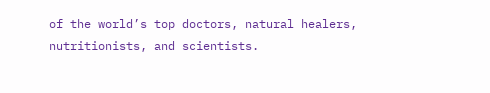of the world’s top doctors, natural healers, nutritionists, and scientists.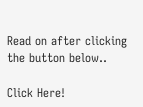Read on after clicking the button below..

Click Here!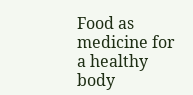Food as medicine for a healthy body